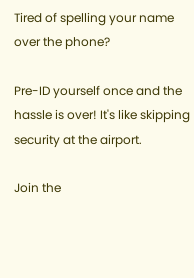Tired of spelling your name over the phone?

Pre-ID yourself once and the hassle is over! It's like skipping security at the airport.

Join the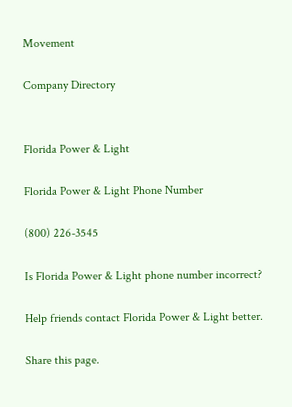Movement

Company Directory


Florida Power & Light

Florida Power & Light Phone Number

(800) 226-3545

Is Florida Power & Light phone number incorrect?

Help friends contact Florida Power & Light better.

Share this page.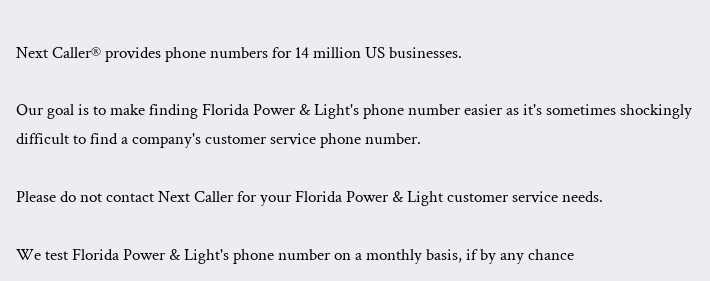Next Caller® provides phone numbers for 14 million US businesses.

Our goal is to make finding Florida Power & Light's phone number easier as it's sometimes shockingly difficult to find a company's customer service phone number.

Please do not contact Next Caller for your Florida Power & Light customer service needs.

We test Florida Power & Light's phone number on a monthly basis, if by any chance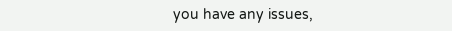you have any issues,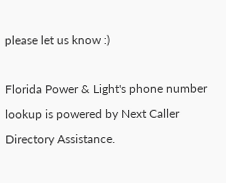please let us know :)

Florida Power & Light's phone number lookup is powered by Next Caller Directory Assistance.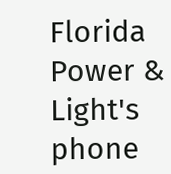Florida Power & Light's phone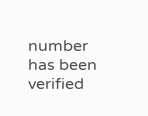number has been verified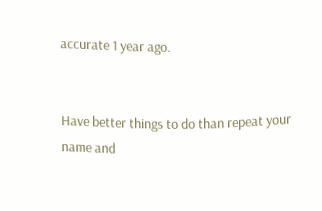accurate 1 year ago.


Have better things to do than repeat your name and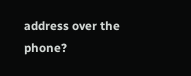address over the phone?